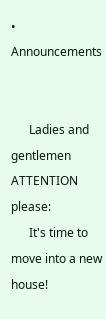• Announcements


      Ladies and gentlemen ATTENTION please:
      It's time to move into a new house!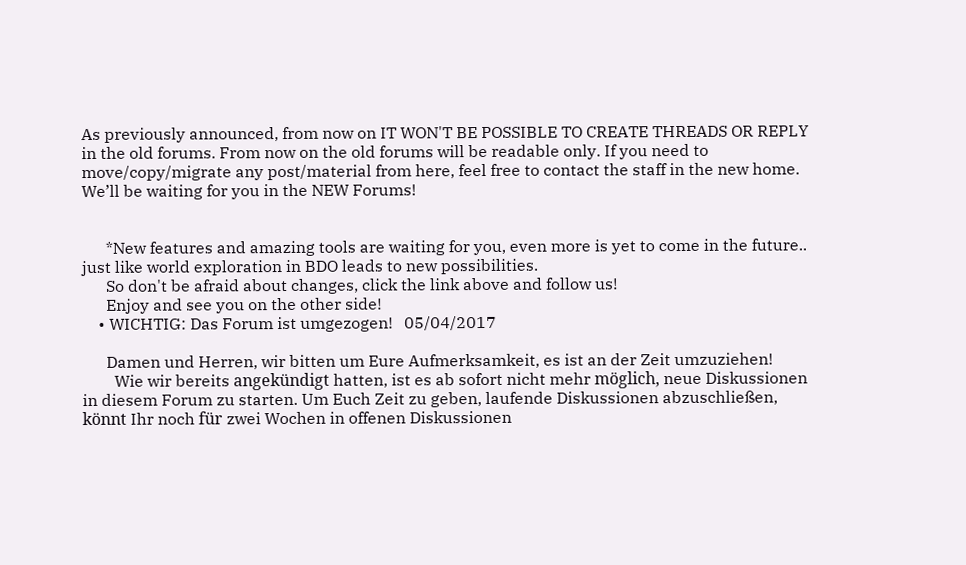As previously announced, from now on IT WON'T BE POSSIBLE TO CREATE THREADS OR REPLY in the old forums. From now on the old forums will be readable only. If you need to move/copy/migrate any post/material from here, feel free to contact the staff in the new home. We’ll be waiting for you in the NEW Forums!


      *New features and amazing tools are waiting for you, even more is yet to come in the future.. just like world exploration in BDO leads to new possibilities.
      So don't be afraid about changes, click the link above and follow us!
      Enjoy and see you on the other side!
    • WICHTIG: Das Forum ist umgezogen!   05/04/2017

      Damen und Herren, wir bitten um Eure Aufmerksamkeit, es ist an der Zeit umzuziehen!
        Wie wir bereits angekündigt hatten, ist es ab sofort nicht mehr möglich, neue Diskussionen in diesem Forum zu starten. Um Euch Zeit zu geben, laufende Diskussionen abzuschließen, könnt Ihr noch für zwei Wochen in offenen Diskussionen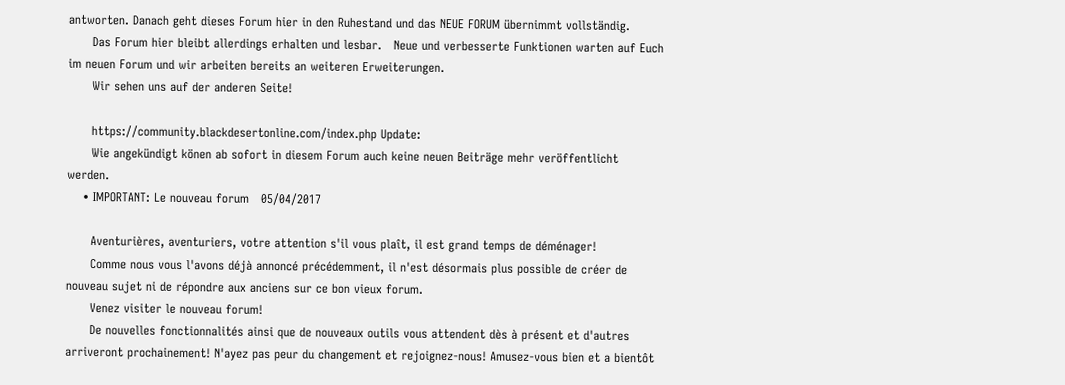antworten. Danach geht dieses Forum hier in den Ruhestand und das NEUE FORUM übernimmt vollständig.
      Das Forum hier bleibt allerdings erhalten und lesbar.   Neue und verbesserte Funktionen warten auf Euch im neuen Forum und wir arbeiten bereits an weiteren Erweiterungen.
      Wir sehen uns auf der anderen Seite!

      https://community.blackdesertonline.com/index.php Update:
      Wie angekündigt könen ab sofort in diesem Forum auch keine neuen Beiträge mehr veröffentlicht werden.
    • IMPORTANT: Le nouveau forum   05/04/2017

      Aventurières, aventuriers, votre attention s'il vous plaît, il est grand temps de déménager!
      Comme nous vous l'avons déjà annoncé précédemment, il n'est désormais plus possible de créer de nouveau sujet ni de répondre aux anciens sur ce bon vieux forum.
      Venez visiter le nouveau forum!
      De nouvelles fonctionnalités ainsi que de nouveaux outils vous attendent dès à présent et d'autres arriveront prochainement! N'ayez pas peur du changement et rejoignez-nous! Amusez-vous bien et a bientôt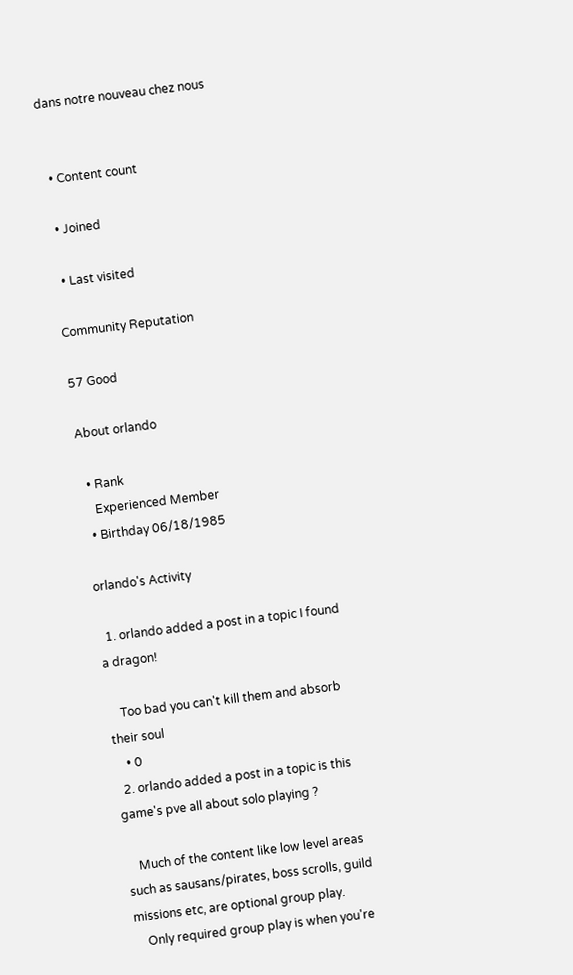dans notre nouveau chez nous


  • Content count

  • Joined

  • Last visited

Community Reputation

57 Good

About orlando

  • Rank
    Experienced Member
  • Birthday 06/18/1985

orlando's Activity

  1. orlando added a post in a topic I found a dragon!

    Too bad you can't kill them and absorb their soul
    • 0
  2. orlando added a post in a topic is this game's pve all about solo playing ?

    Much of the content like low level areas such as sausans/pirates, boss scrolls, guild missions etc, are optional group play.
    Only required group play is when you're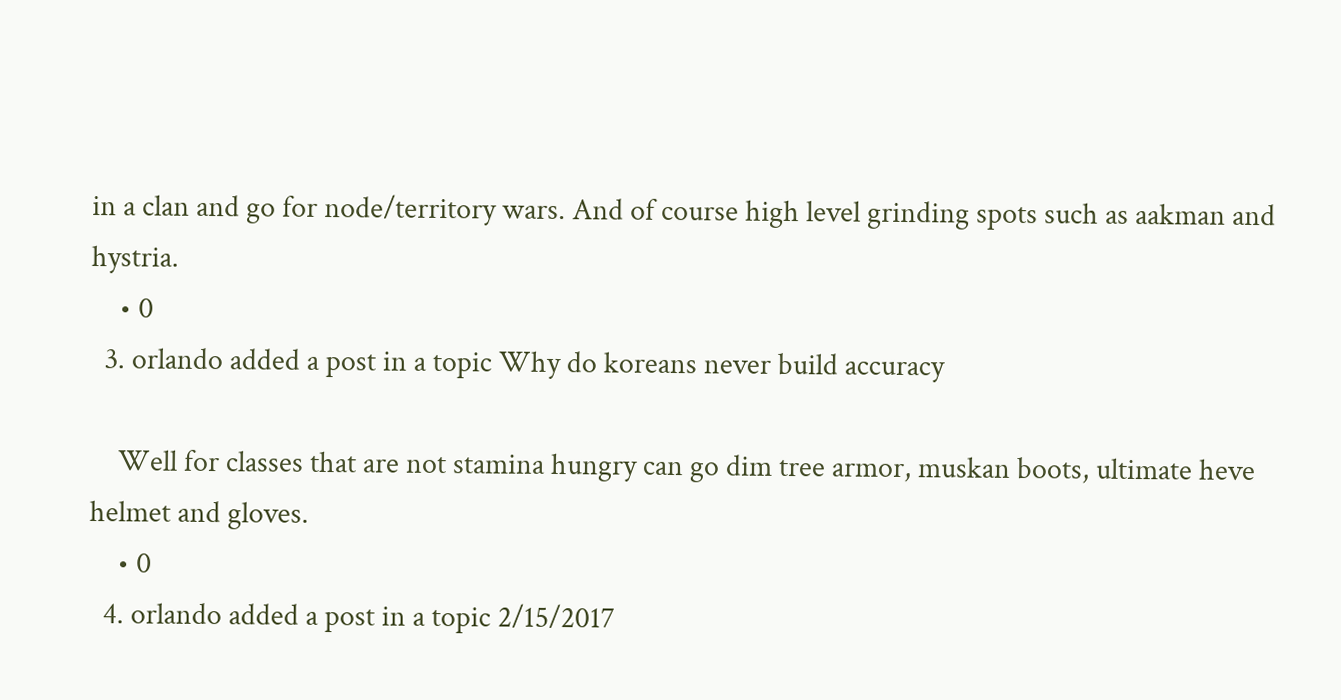in a clan and go for node/territory wars. And of course high level grinding spots such as aakman and hystria.
    • 0
  3. orlando added a post in a topic Why do koreans never build accuracy

    Well for classes that are not stamina hungry can go dim tree armor, muskan boots, ultimate heve helmet and gloves.
    • 0
  4. orlando added a post in a topic 2/15/2017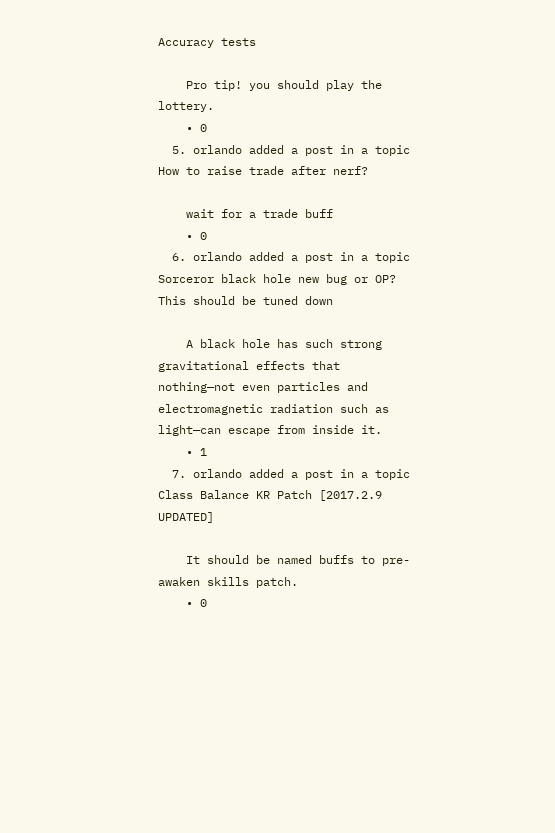Accuracy tests

    Pro tip! you should play the lottery.
    • 0
  5. orlando added a post in a topic How to raise trade after nerf?

    wait for a trade buff
    • 0
  6. orlando added a post in a topic Sorceror black hole new bug or OP? This should be tuned down

    A black hole has such strong gravitational effects that nothing—not even particles and electromagnetic radiation such as light—can escape from inside it.
    • 1
  7. orlando added a post in a topic Class Balance KR Patch [2017.2.9 UPDATED]

    It should be named buffs to pre-awaken skills patch.
    • 0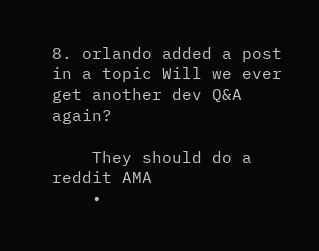8. orlando added a post in a topic Will we ever get another dev Q&A again?

    They should do a reddit AMA
    •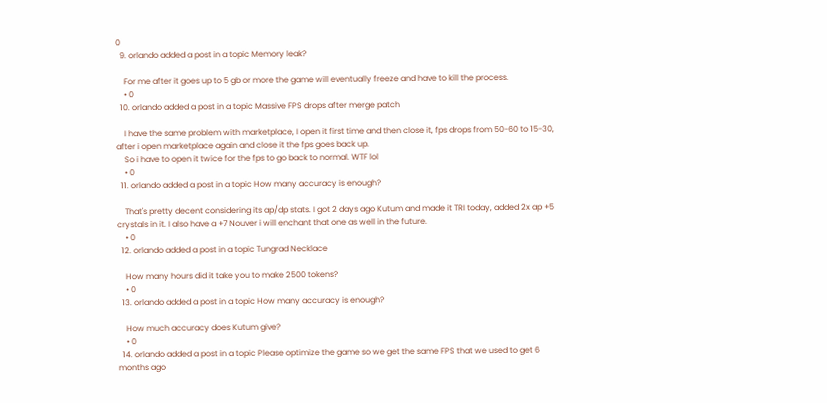0
  9. orlando added a post in a topic Memory leak?

    For me after it goes up to 5 gb or more the game will eventually freeze and have to kill the process.
    • 0
  10. orlando added a post in a topic Massive FPS drops after merge patch

    I have the same problem with marketplace, I open it first time and then close it, fps drops from 50-60 to 15-30, after i open marketplace again and close it the fps goes back up.
    So i have to open it twice for the fps to go back to normal. WTF lol
    • 0
  11. orlando added a post in a topic How many accuracy is enough?

    That's pretty decent considering its ap/dp stats. I got 2 days ago Kutum and made it TRI today, added 2x ap +5 crystals in it. I also have a +7 Nouver i will enchant that one as well in the future.
    • 0
  12. orlando added a post in a topic Tungrad Necklace

    How many hours did it take you to make 2500 tokens?
    • 0
  13. orlando added a post in a topic How many accuracy is enough?

    How much accuracy does Kutum give?
    • 0
  14. orlando added a post in a topic Please optimize the game so we get the same FPS that we used to get 6 months ago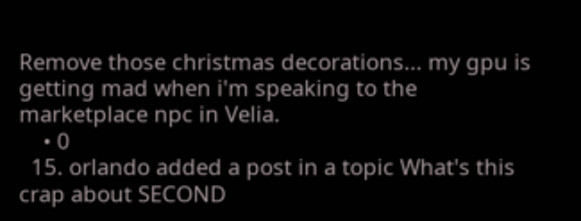Remove those christmas decorations... my gpu is getting mad when i'm speaking to the marketplace npc in Velia.
    • 0
  15. orlando added a post in a topic What's this crap about SECOND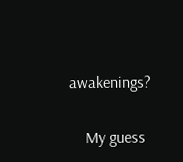awakenings?

    My guess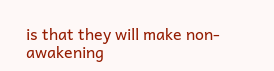is that they will make non-awakening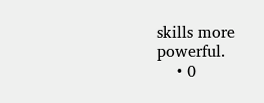skills more powerful.
    • 0